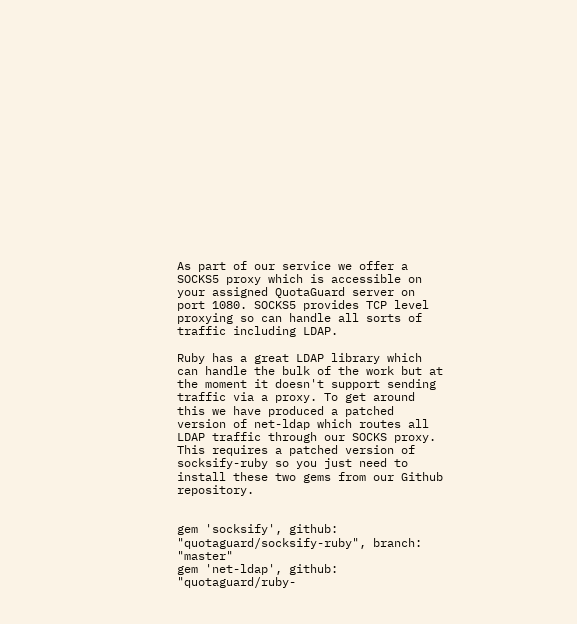As part of our service we offer a SOCKS5 proxy which is accessible on your assigned QuotaGuard server on port 1080. SOCKS5 provides TCP level proxying so can handle all sorts of traffic including LDAP.

Ruby has a great LDAP library which can handle the bulk of the work but at the moment it doesn't support sending traffic via a proxy. To get around this we have produced a patched version of net-ldap which routes all LDAP traffic through our SOCKS proxy. This requires a patched version of socksify-ruby so you just need to install these two gems from our Github repository.


gem 'socksify', github: "quotaguard/socksify-ruby", branch: "master"
gem 'net-ldap', github: "quotaguard/ruby-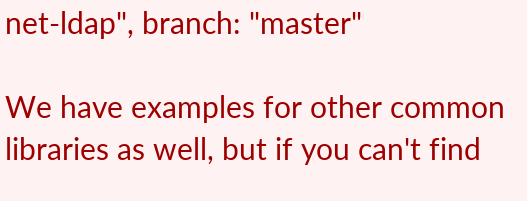net-ldap", branch: "master"

We have examples for other common libraries as well, but if you can't find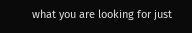what you are looking for just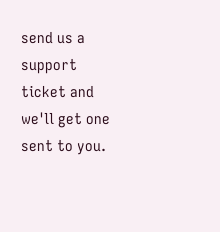send us a support ticket and we'll get one sent to you.